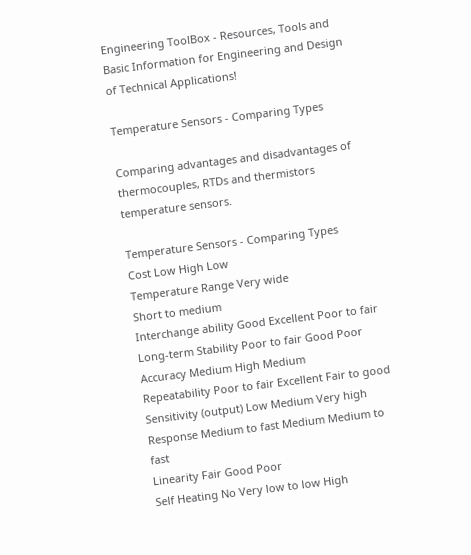Engineering ToolBox - Resources, Tools and Basic Information for Engineering and Design of Technical Applications!

Temperature Sensors - Comparing Types

Comparing advantages and disadvantages of thermocouples, RTDs and thermistors temperature sensors.

Temperature Sensors - Comparing Types
Cost Low High Low
Temperature Range Very wide
Short to medium
Interchange ability Good Excellent Poor to fair
Long-term Stability Poor to fair Good Poor
Accuracy Medium High Medium
Repeatability Poor to fair Excellent Fair to good
Sensitivity (output) Low Medium Very high
Response Medium to fast Medium Medium to fast
Linearity Fair Good Poor
Self Heating No Very low to low High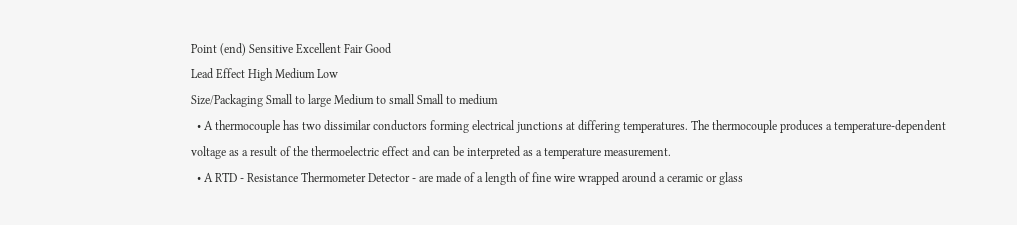Point (end) Sensitive Excellent Fair Good
Lead Effect High Medium Low
Size/Packaging Small to large Medium to small Small to medium
  • A thermocouple has two dissimilar conductors forming electrical junctions at differing temperatures. The thermocouple produces a temperature-dependent voltage as a result of the thermoelectric effect and can be interpreted as a temperature measurement.
  • A RTD - Resistance Thermometer Detector - are made of a length of fine wire wrapped around a ceramic or glass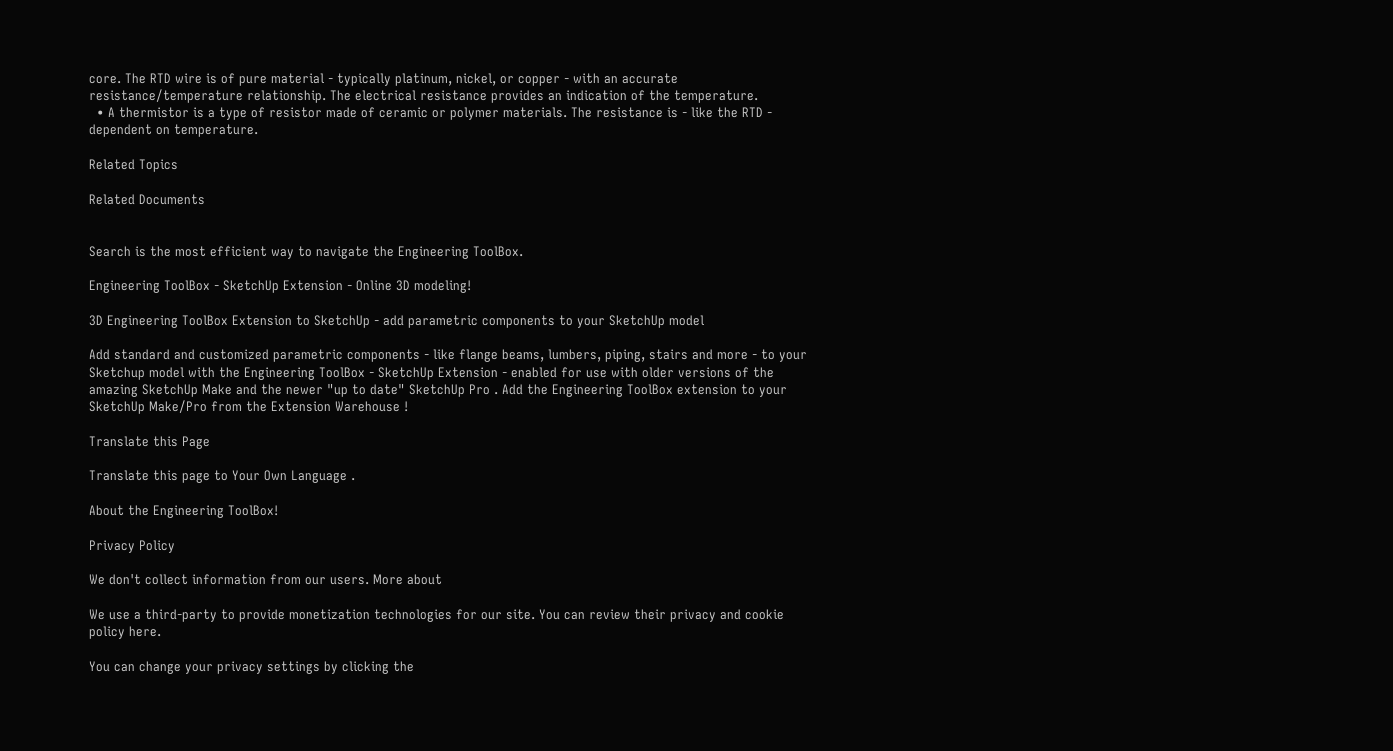core. The RTD wire is of pure material - typically platinum, nickel, or copper - with an accurate resistance/temperature relationship. The electrical resistance provides an indication of the temperature.
  • A thermistor is a type of resistor made of ceramic or polymer materials. The resistance is - like the RTD - dependent on temperature.

Related Topics

Related Documents


Search is the most efficient way to navigate the Engineering ToolBox.

Engineering ToolBox - SketchUp Extension - Online 3D modeling!

3D Engineering ToolBox Extension to SketchUp - add parametric components to your SketchUp model

Add standard and customized parametric components - like flange beams, lumbers, piping, stairs and more - to your Sketchup model with the Engineering ToolBox - SketchUp Extension - enabled for use with older versions of the amazing SketchUp Make and the newer "up to date" SketchUp Pro . Add the Engineering ToolBox extension to your SketchUp Make/Pro from the Extension Warehouse !

Translate this Page

Translate this page to Your Own Language .

About the Engineering ToolBox!

Privacy Policy

We don't collect information from our users. More about

We use a third-party to provide monetization technologies for our site. You can review their privacy and cookie policy here.

You can change your privacy settings by clicking the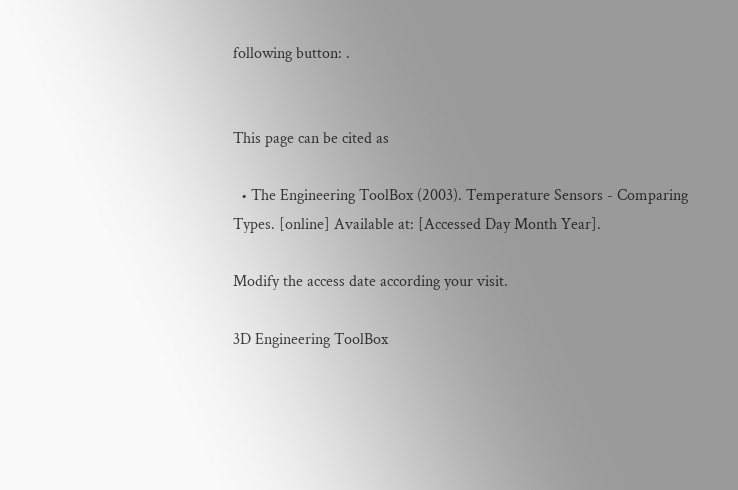following button: .


This page can be cited as

  • The Engineering ToolBox (2003). Temperature Sensors - Comparing Types. [online] Available at: [Accessed Day Month Year].

Modify the access date according your visit.

3D Engineering ToolBox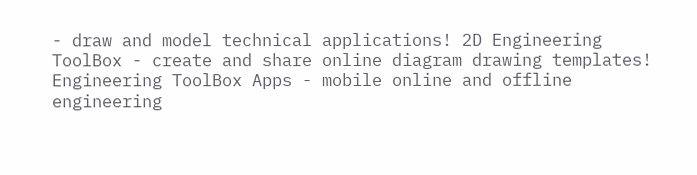- draw and model technical applications! 2D Engineering ToolBox - create and share online diagram drawing templates! Engineering ToolBox Apps - mobile online and offline engineering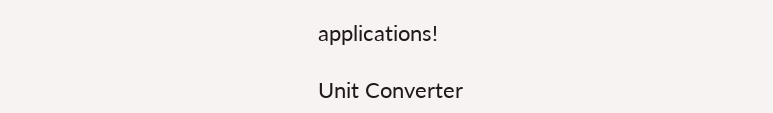applications!

Unit Converter